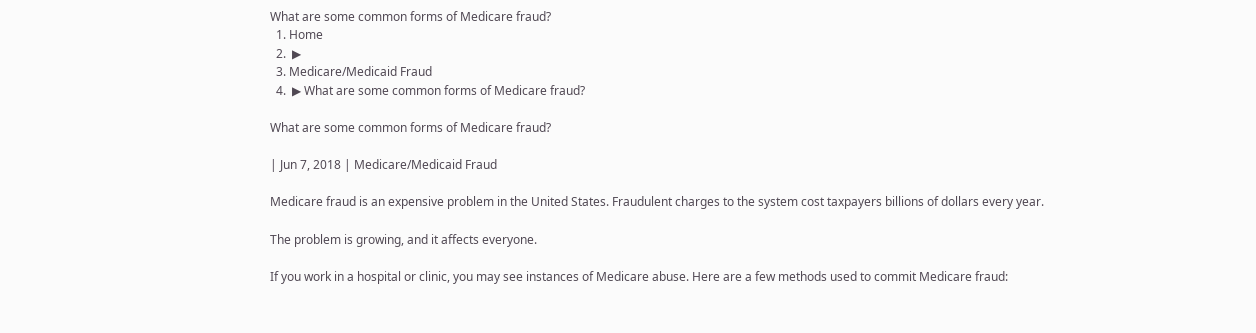What are some common forms of Medicare fraud?
  1. Home
  2.  ▶
  3. Medicare/Medicaid Fraud
  4.  ▶ What are some common forms of Medicare fraud?

What are some common forms of Medicare fraud?

| Jun 7, 2018 | Medicare/Medicaid Fraud

Medicare fraud is an expensive problem in the United States. Fraudulent charges to the system cost taxpayers billions of dollars every year.

The problem is growing, and it affects everyone.

If you work in a hospital or clinic, you may see instances of Medicare abuse. Here are a few methods used to commit Medicare fraud: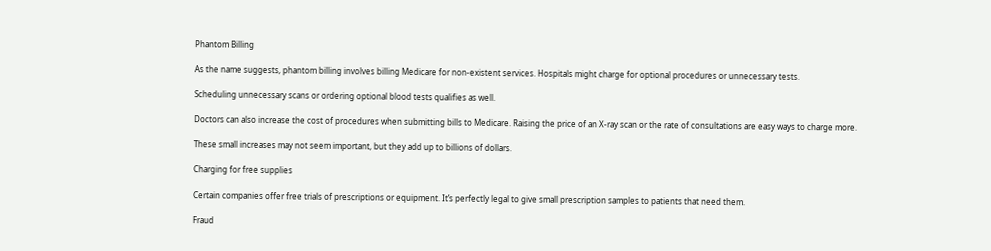Phantom Billing

As the name suggests, phantom billing involves billing Medicare for non-existent services. Hospitals might charge for optional procedures or unnecessary tests.

Scheduling unnecessary scans or ordering optional blood tests qualifies as well.

Doctors can also increase the cost of procedures when submitting bills to Medicare. Raising the price of an X-ray scan or the rate of consultations are easy ways to charge more.

These small increases may not seem important, but they add up to billions of dollars.

Charging for free supplies

Certain companies offer free trials of prescriptions or equipment. It’s perfectly legal to give small prescription samples to patients that need them.

Fraud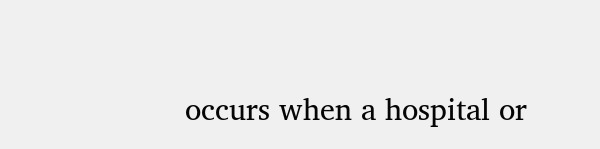occurs when a hospital or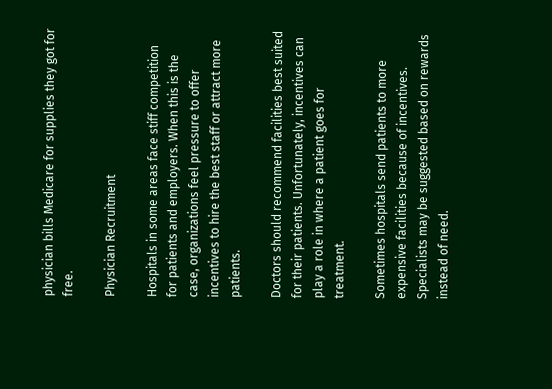physician bills Medicare for supplies they got for free.

Physician Recruitment

Hospitals in some areas face stiff competition for patients and employers. When this is the case, organizations feel pressure to offer incentives to hire the best staff or attract more patients.

Doctors should recommend facilities best suited for their patients. Unfortunately, incentives can play a role in where a patient goes for treatment.

Sometimes hospitals send patients to more expensive facilities because of incentives. Specialists may be suggested based on rewards instead of need.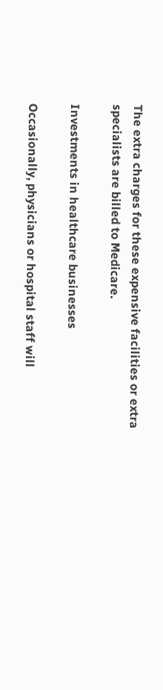The extra charges for these expensive facilities or extra specialists are billed to Medicare.

Investments in healthcare businesses

Occasionally, physicians or hospital staff will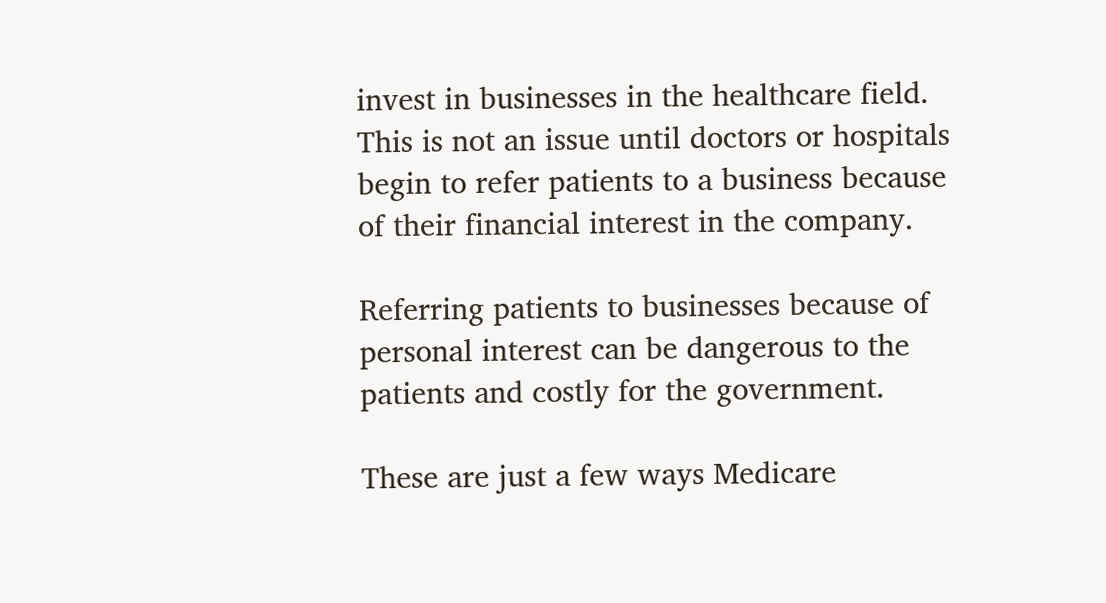invest in businesses in the healthcare field. This is not an issue until doctors or hospitals begin to refer patients to a business because of their financial interest in the company.

Referring patients to businesses because of personal interest can be dangerous to the patients and costly for the government.

These are just a few ways Medicare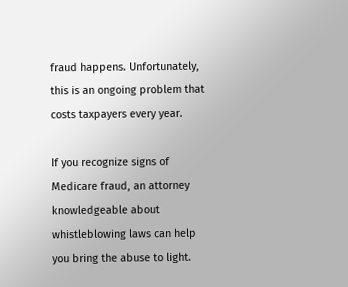fraud happens. Unfortunately, this is an ongoing problem that costs taxpayers every year.

If you recognize signs of Medicare fraud, an attorney knowledgeable about whistleblowing laws can help you bring the abuse to light.